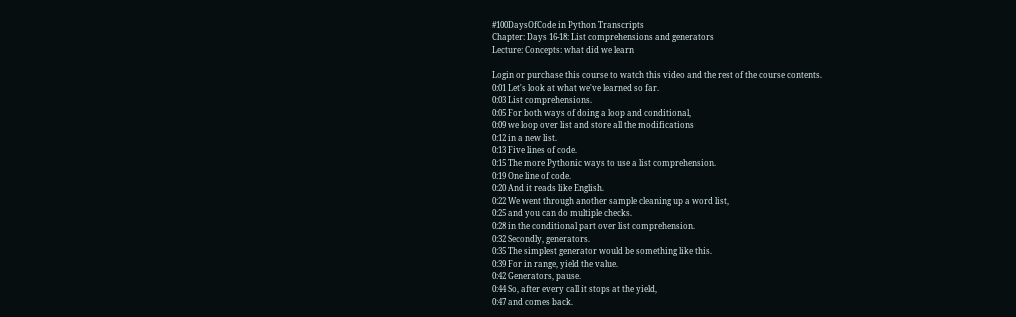#100DaysOfCode in Python Transcripts
Chapter: Days 16-18: List comprehensions and generators
Lecture: Concepts: what did we learn

Login or purchase this course to watch this video and the rest of the course contents.
0:01 Let's look at what we've learned so far.
0:03 List comprehensions.
0:05 For both ways of doing a loop and conditional,
0:09 we loop over list and store all the modifications
0:12 in a new list.
0:13 Five lines of code.
0:15 The more Pythonic ways to use a list comprehension.
0:19 One line of code.
0:20 And it reads like English.
0:22 We went through another sample cleaning up a word list,
0:25 and you can do multiple checks.
0:28 in the conditional part over list comprehension.
0:32 Secondly, generators.
0:35 The simplest generator would be something like this.
0:39 For in range, yield the value.
0:42 Generators, pause.
0:44 So, after every call it stops at the yield,
0:47 and comes back.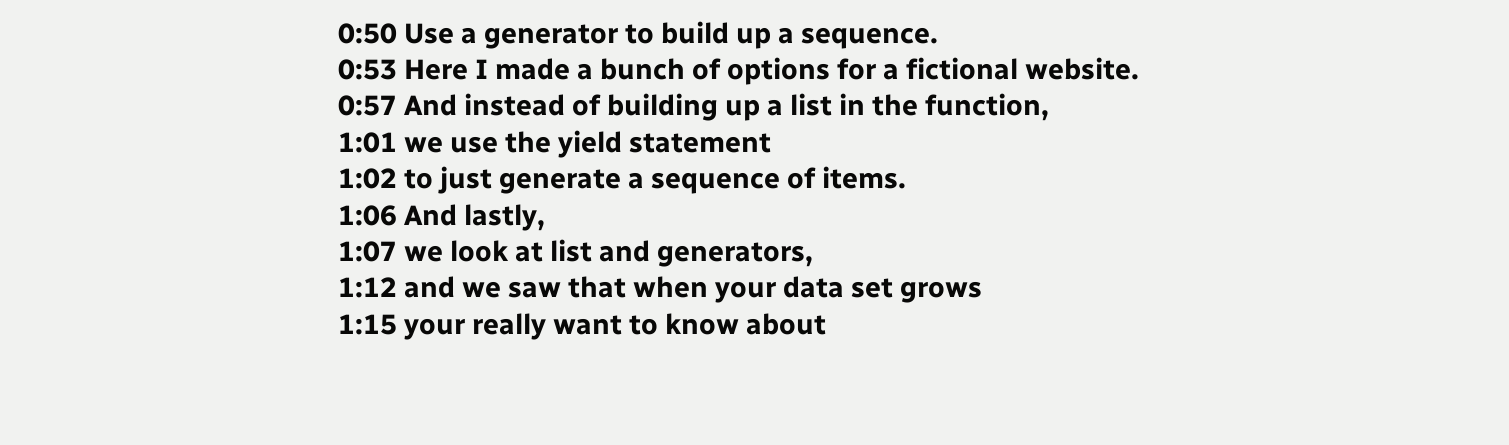0:50 Use a generator to build up a sequence.
0:53 Here I made a bunch of options for a fictional website.
0:57 And instead of building up a list in the function,
1:01 we use the yield statement
1:02 to just generate a sequence of items.
1:06 And lastly,
1:07 we look at list and generators,
1:12 and we saw that when your data set grows
1:15 your really want to know about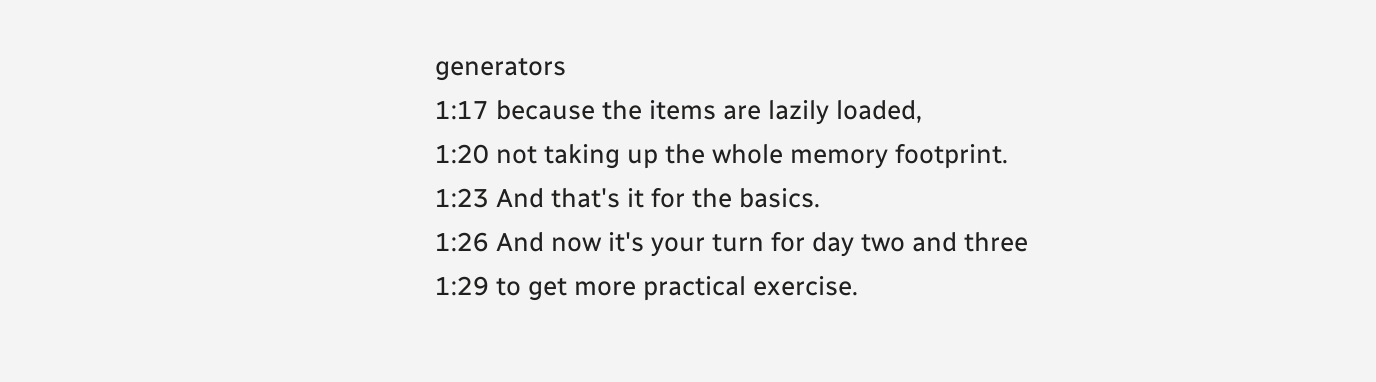generators
1:17 because the items are lazily loaded,
1:20 not taking up the whole memory footprint.
1:23 And that's it for the basics.
1:26 And now it's your turn for day two and three
1:29 to get more practical exercise.